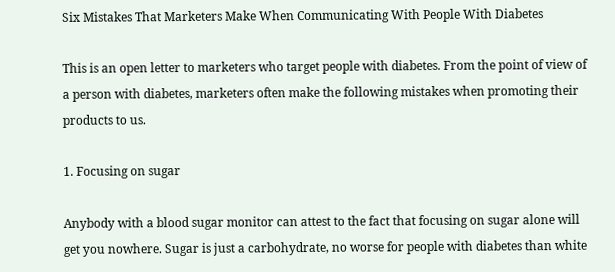Six Mistakes That Marketers Make When Communicating With People With Diabetes

This is an open letter to marketers who target people with diabetes. From the point of view of a person with diabetes, marketers often make the following mistakes when promoting their products to us.

1. Focusing on sugar

Anybody with a blood sugar monitor can attest to the fact that focusing on sugar alone will get you nowhere. Sugar is just a carbohydrate, no worse for people with diabetes than white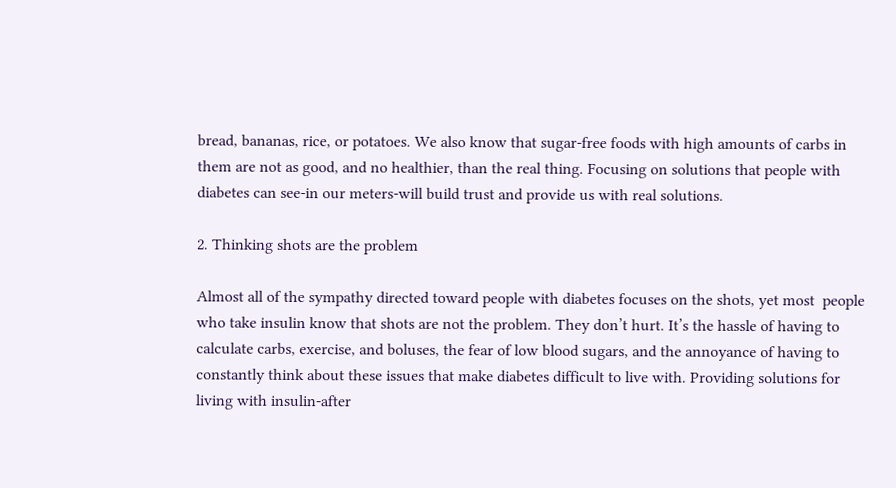bread, bananas, rice, or potatoes. We also know that sugar-free foods with high amounts of carbs in them are not as good, and no healthier, than the real thing. Focusing on solutions that people with diabetes can see-in our meters-will build trust and provide us with real solutions.

2. Thinking shots are the problem

Almost all of the sympathy directed toward people with diabetes focuses on the shots, yet most  people who take insulin know that shots are not the problem. They don’t hurt. It’s the hassle of having to calculate carbs, exercise, and boluses, the fear of low blood sugars, and the annoyance of having to constantly think about these issues that make diabetes difficult to live with. Providing solutions for living with insulin-after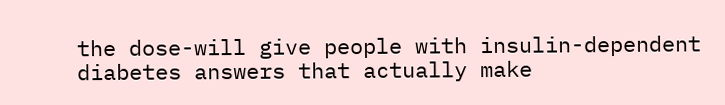the dose-will give people with insulin-dependent diabetes answers that actually make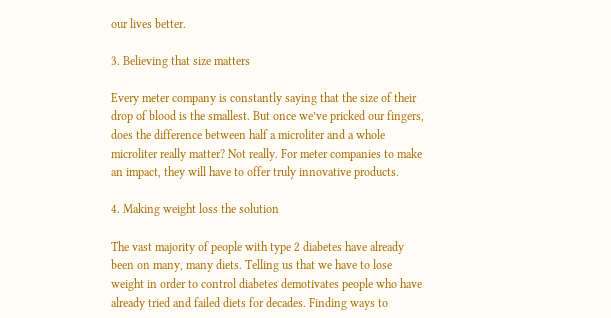our lives better.

3. Believing that size matters

Every meter company is constantly saying that the size of their drop of blood is the smallest. But once we’ve pricked our fingers, does the difference between half a microliter and a whole microliter really matter? Not really. For meter companies to make an impact, they will have to offer truly innovative products.

4. Making weight loss the solution

The vast majority of people with type 2 diabetes have already been on many, many diets. Telling us that we have to lose weight in order to control diabetes demotivates people who have already tried and failed diets for decades. Finding ways to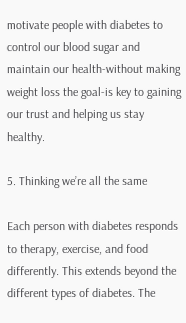motivate people with diabetes to control our blood sugar and maintain our health-without making weight loss the goal-is key to gaining our trust and helping us stay healthy.

5. Thinking we’re all the same

Each person with diabetes responds to therapy, exercise, and food differently. This extends beyond the different types of diabetes. The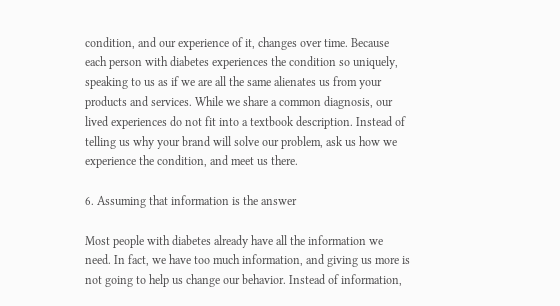condition, and our experience of it, changes over time. Because each person with diabetes experiences the condition so uniquely, speaking to us as if we are all the same alienates us from your products and services. While we share a common diagnosis, our lived experiences do not fit into a textbook description. Instead of telling us why your brand will solve our problem, ask us how we experience the condition, and meet us there.

6. Assuming that information is the answer

Most people with diabetes already have all the information we need. In fact, we have too much information, and giving us more is not going to help us change our behavior. Instead of information,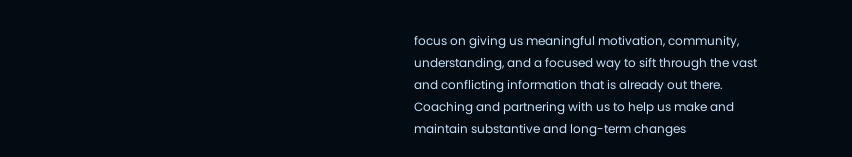focus on giving us meaningful motivation, community, understanding, and a focused way to sift through the vast and conflicting information that is already out there. Coaching and partnering with us to help us make and maintain substantive and long-term changes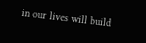in our lives will build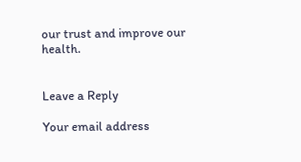our trust and improve our health.


Leave a Reply

Your email address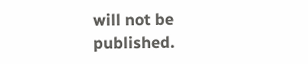will not be published.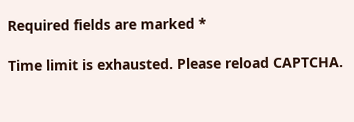Required fields are marked *

Time limit is exhausted. Please reload CAPTCHA.